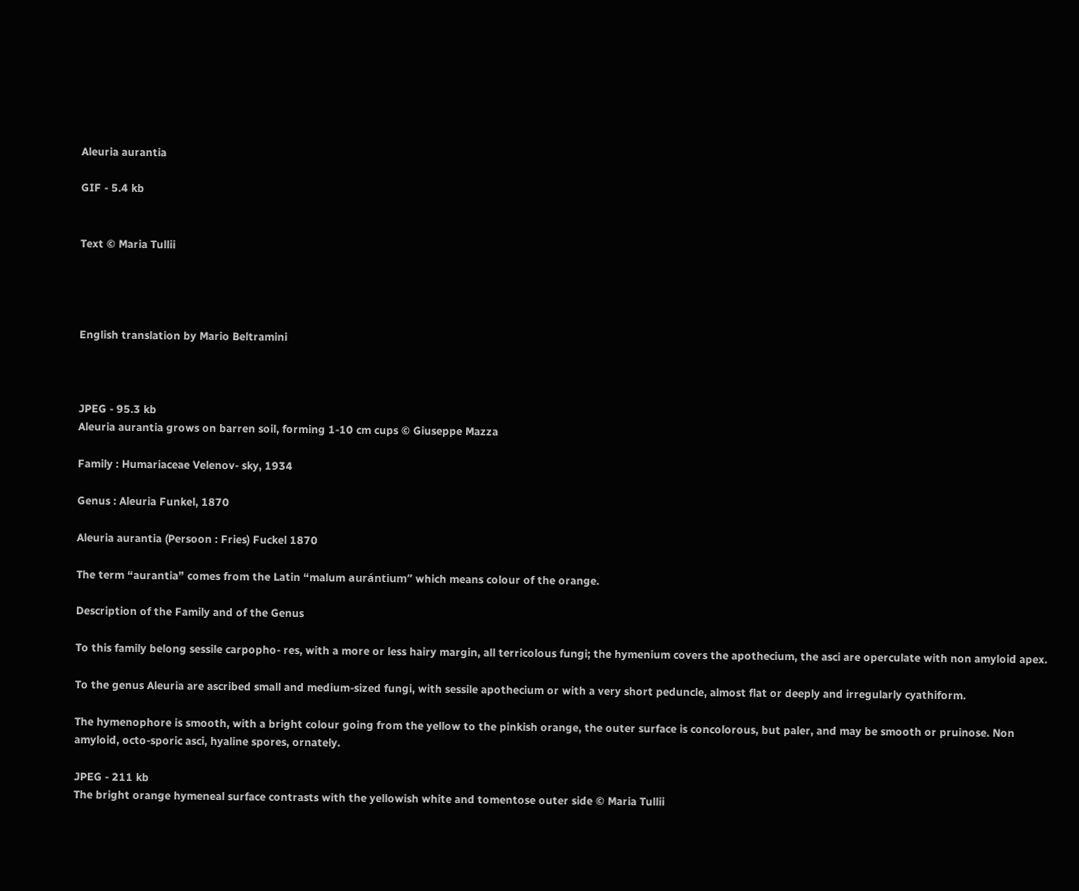Aleuria aurantia

GIF - 5.4 kb


Text © Maria Tullii




English translation by Mario Beltramini



JPEG - 95.3 kb
Aleuria aurantia grows on barren soil, forming 1-10 cm cups © Giuseppe Mazza

Family : Humariaceae Velenov- sky, 1934

Genus : Aleuria Funkel, 1870

Aleuria aurantia (Persoon : Fries) Fuckel 1870

The term “aurantia” comes from the Latin “malum aurántium” which means colour of the orange.

Description of the Family and of the Genus

To this family belong sessile carpopho- res, with a more or less hairy margin, all terricolous fungi; the hymenium covers the apothecium, the asci are operculate with non amyloid apex.

To the genus Aleuria are ascribed small and medium-sized fungi, with sessile apothecium or with a very short peduncle, almost flat or deeply and irregularly cyathiform.

The hymenophore is smooth, with a bright colour going from the yellow to the pinkish orange, the outer surface is concolorous, but paler, and may be smooth or pruinose. Non amyloid, octo-sporic asci, hyaline spores, ornately.

JPEG - 211 kb
The bright orange hymeneal surface contrasts with the yellowish white and tomentose outer side © Maria Tullii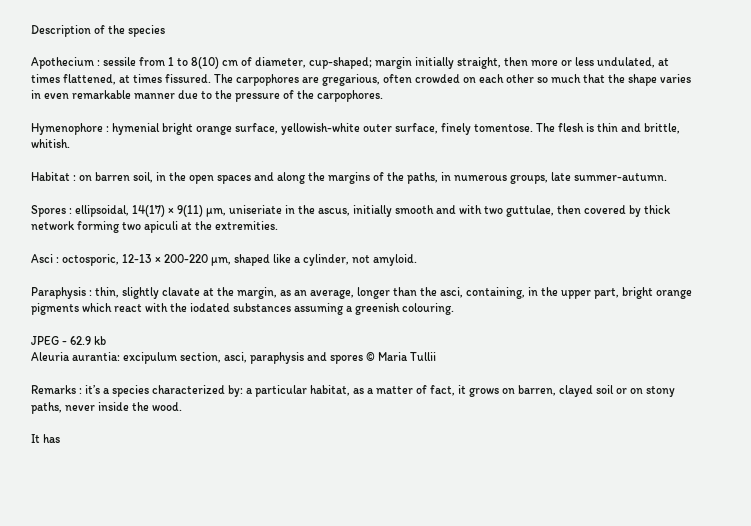Description of the species

Apothecium : sessile from 1 to 8(10) cm of diameter, cup-shaped; margin initially straight, then more or less undulated, at times flattened, at times fissured. The carpophores are gregarious, often crowded on each other so much that the shape varies in even remarkable manner due to the pressure of the carpophores.

Hymenophore : hymenial bright orange surface, yellowish-white outer surface, finely tomentose. The flesh is thin and brittle, whitish.

Habitat : on barren soil, in the open spaces and along the margins of the paths, in numerous groups, late summer-autumn.

Spores : ellipsoidal, 14(17) × 9(11) µm, uniseriate in the ascus, initially smooth and with two guttulae, then covered by thick network forming two apiculi at the extremities.

Asci : octosporic, 12-13 × 200-220 µm, shaped like a cylinder, not amyloid.

Paraphysis : thin, slightly clavate at the margin, as an average, longer than the asci, containing, in the upper part, bright orange pigments which react with the iodated substances assuming a greenish colouring.

JPEG - 62.9 kb
Aleuria aurantia: excipulum section, asci, paraphysis and spores © Maria Tullii

Remarks : it’s a species characterized by: a particular habitat, as a matter of fact, it grows on barren, clayed soil or on stony paths, never inside the wood.

It has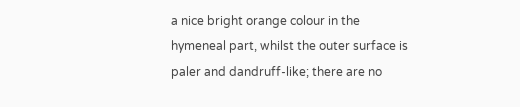a nice bright orange colour in the hymeneal part, whilst the outer surface is paler and dandruff-like; there are no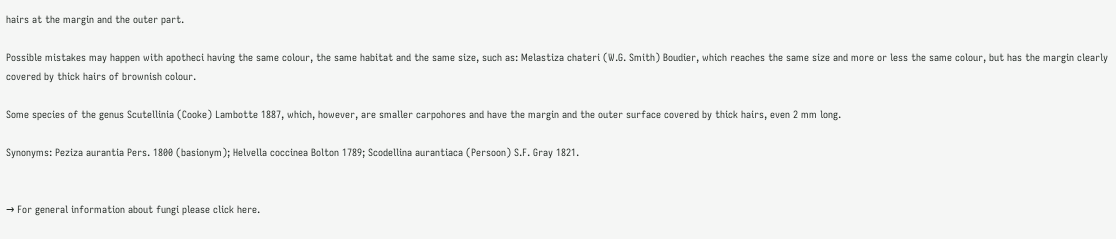hairs at the margin and the outer part.

Possible mistakes may happen with apotheci having the same colour, the same habitat and the same size, such as: Melastiza chateri (W.G. Smith) Boudier, which reaches the same size and more or less the same colour, but has the margin clearly covered by thick hairs of brownish colour.

Some species of the genus Scutellinia (Cooke) Lambotte 1887, which, however, are smaller carpohores and have the margin and the outer surface covered by thick hairs, even 2 mm long.

Synonyms: Peziza aurantia Pers. 1800 (basionym); Helvella coccinea Bolton 1789; Scodellina aurantiaca (Persoon) S.F. Gray 1821.


→ For general information about fungi please click here.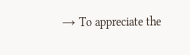→ To appreciate the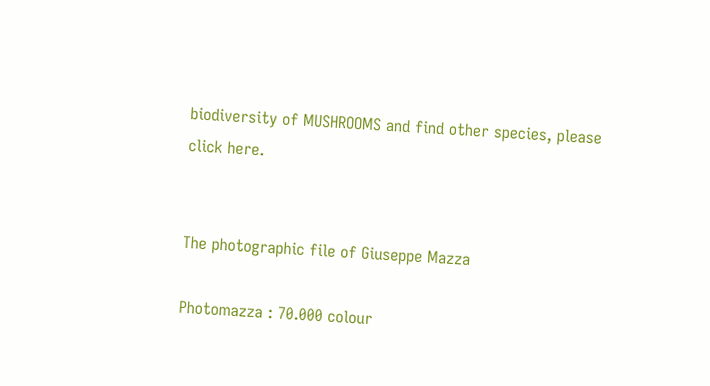biodiversity of MUSHROOMS and find other species, please click here.


The photographic file of Giuseppe Mazza

Photomazza : 70.000 colour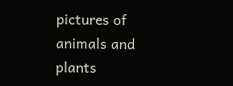pictures of animals and plants